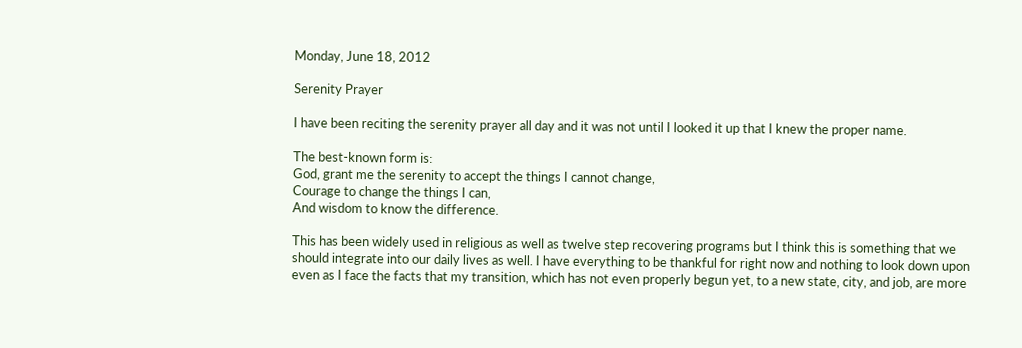Monday, June 18, 2012

Serenity Prayer

I have been reciting the serenity prayer all day and it was not until I looked it up that I knew the proper name.

The best-known form is:
God, grant me the serenity to accept the things I cannot change,
Courage to change the things I can,
And wisdom to know the difference.

This has been widely used in religious as well as twelve step recovering programs but I think this is something that we should integrate into our daily lives as well. I have everything to be thankful for right now and nothing to look down upon even as I face the facts that my transition, which has not even properly begun yet, to a new state, city, and job, are more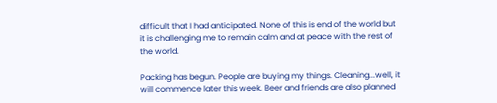difficult that I had anticipated. None of this is end of the world but it is challenging me to remain calm and at peace with the rest of the world.

Packing has begun. People are buying my things. Cleaning...well, it will commence later this week. Beer and friends are also planned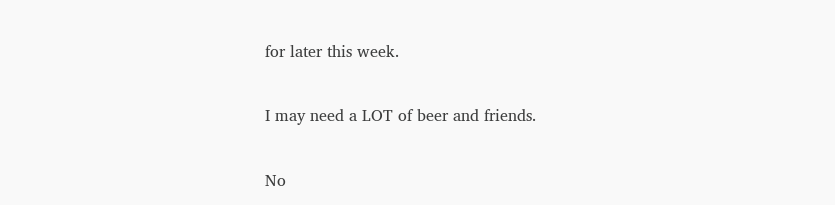for later this week.

I may need a LOT of beer and friends.

No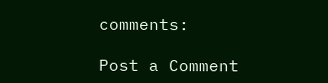comments:

Post a Comment